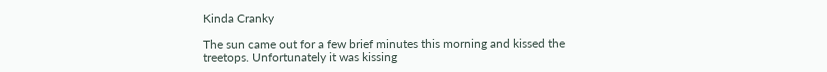Kinda Cranky

The sun came out for a few brief minutes this morning and kissed the treetops. Unfortunately it was kissing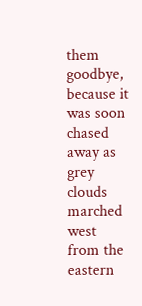them goodbye, because it was soon chased away as grey clouds marched west from the eastern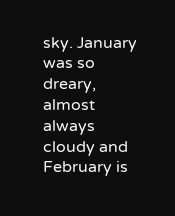sky. January was so dreary, almost always cloudy and February is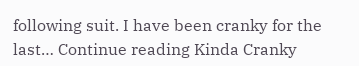following suit. I have been cranky for the last… Continue reading Kinda Cranky